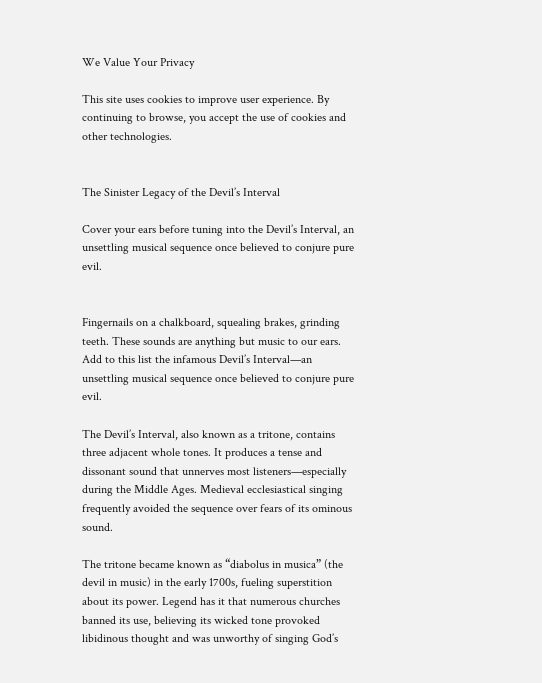We Value Your Privacy

This site uses cookies to improve user experience. By continuing to browse, you accept the use of cookies and other technologies.


The Sinister Legacy of the Devil’s Interval

Cover your ears before tuning into the Devil’s Interval, an unsettling musical sequence once believed to conjure pure evil.


Fingernails on a chalkboard, squealing brakes, grinding teeth. These sounds are anything but music to our ears. Add to this list the infamous Devil’s Interval—an unsettling musical sequence once believed to conjure pure evil.

The Devil’s Interval, also known as a tritone, contains three adjacent whole tones. It produces a tense and dissonant sound that unnerves most listeners—especially during the Middle Ages. Medieval ecclesiastical singing frequently avoided the sequence over fears of its ominous sound.

The tritone became known as “diabolus in musica” (the devil in music) in the early 1700s, fueling superstition about its power. Legend has it that numerous churches banned its use, believing its wicked tone provoked libidinous thought and was unworthy of singing God’s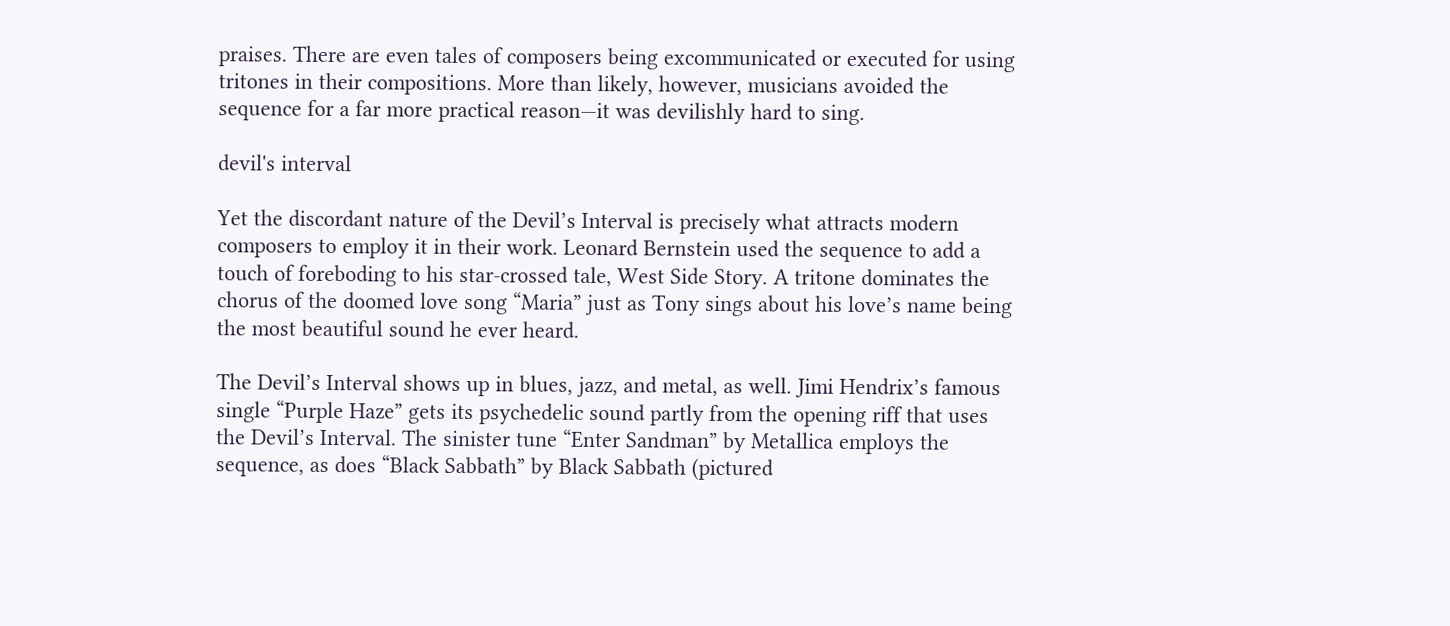praises. There are even tales of composers being excommunicated or executed for using tritones in their compositions. More than likely, however, musicians avoided the sequence for a far more practical reason—it was devilishly hard to sing.

devil's interval

Yet the discordant nature of the Devil’s Interval is precisely what attracts modern composers to employ it in their work. Leonard Bernstein used the sequence to add a touch of foreboding to his star-crossed tale, West Side Story. A tritone dominates the chorus of the doomed love song “Maria” just as Tony sings about his love’s name being the most beautiful sound he ever heard.

The Devil’s Interval shows up in blues, jazz, and metal, as well. Jimi Hendrix’s famous single “Purple Haze” gets its psychedelic sound partly from the opening riff that uses the Devil’s Interval. The sinister tune “Enter Sandman” by Metallica employs the sequence, as does “Black Sabbath” by Black Sabbath (pictured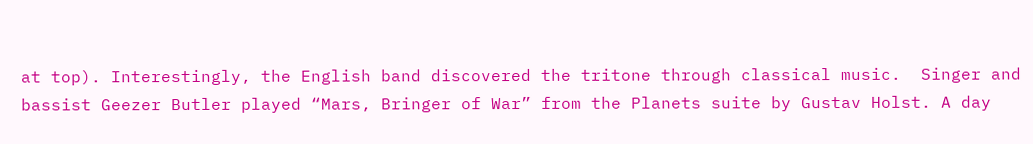at top). Interestingly, the English band discovered the tritone through classical music.  Singer and bassist Geezer Butler played “Mars, Bringer of War” from the Planets suite by Gustav Holst. A day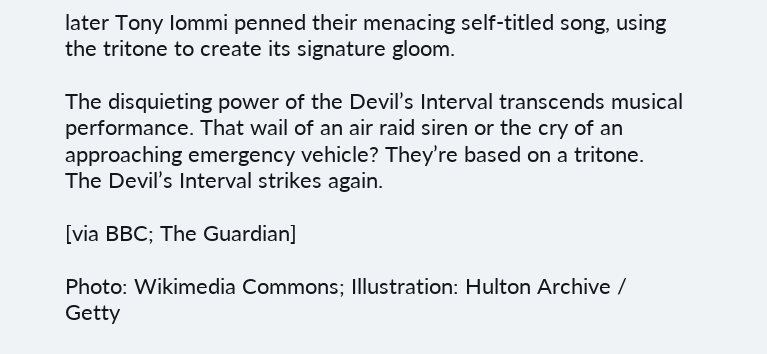later Tony Iommi penned their menacing self-titled song, using the tritone to create its signature gloom.

The disquieting power of the Devil’s Interval transcends musical performance. That wail of an air raid siren or the cry of an approaching emergency vehicle? They’re based on a tritone. The Devil’s Interval strikes again.

[via BBC; The Guardian]

Photo: Wikimedia Commons; Illustration: Hulton Archive / Getty